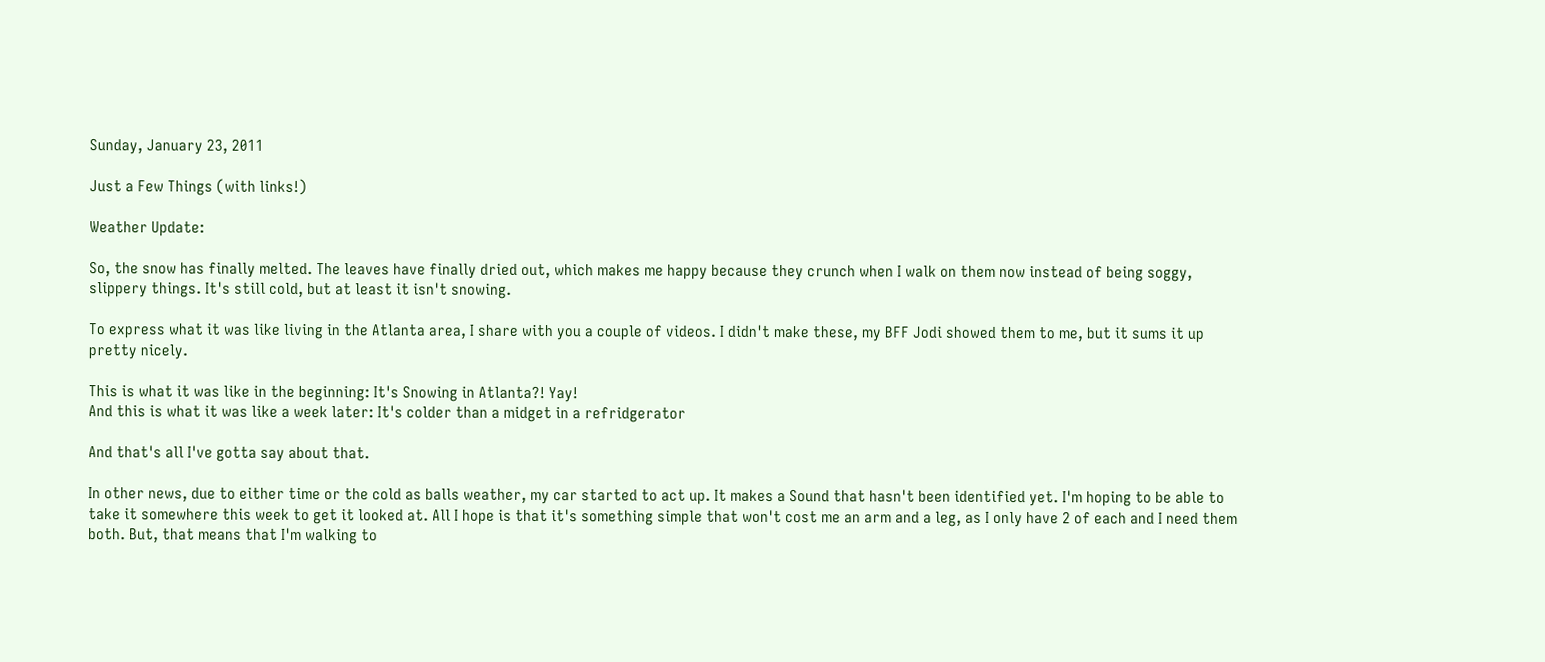Sunday, January 23, 2011

Just a Few Things (with links!)

Weather Update:

So, the snow has finally melted. The leaves have finally dried out, which makes me happy because they crunch when I walk on them now instead of being soggy, slippery things. It's still cold, but at least it isn't snowing.

To express what it was like living in the Atlanta area, I share with you a couple of videos. I didn't make these, my BFF Jodi showed them to me, but it sums it up pretty nicely.

This is what it was like in the beginning: It's Snowing in Atlanta?! Yay!
And this is what it was like a week later: It's colder than a midget in a refridgerator

And that's all I've gotta say about that.

In other news, due to either time or the cold as balls weather, my car started to act up. It makes a Sound that hasn't been identified yet. I'm hoping to be able to take it somewhere this week to get it looked at. All I hope is that it's something simple that won't cost me an arm and a leg, as I only have 2 of each and I need them both. But, that means that I'm walking to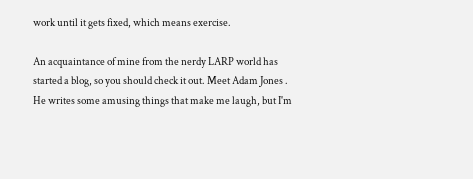work until it gets fixed, which means exercise.

An acquaintance of mine from the nerdy LARP world has started a blog, so you should check it out. Meet Adam Jones . He writes some amusing things that make me laugh, but I'm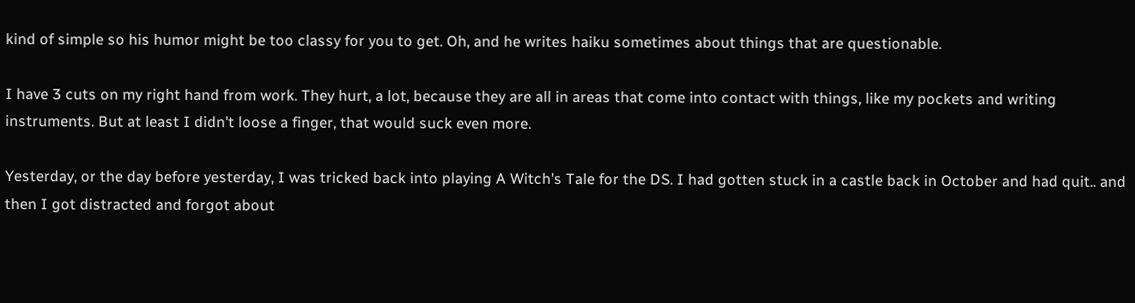kind of simple so his humor might be too classy for you to get. Oh, and he writes haiku sometimes about things that are questionable.

I have 3 cuts on my right hand from work. They hurt, a lot, because they are all in areas that come into contact with things, like my pockets and writing instruments. But at least I didn't loose a finger, that would suck even more.

Yesterday, or the day before yesterday, I was tricked back into playing A Witch's Tale for the DS. I had gotten stuck in a castle back in October and had quit.. and then I got distracted and forgot about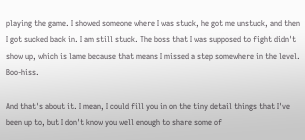playing the game. I showed someone where I was stuck, he got me unstuck, and then I got sucked back in. I am still stuck. The boss that I was supposed to fight didn't show up, which is lame because that means I missed a step somewhere in the level. Boo-hiss.

And that's about it. I mean, I could fill you in on the tiny detail things that I've been up to, but I don't know you well enough to share some of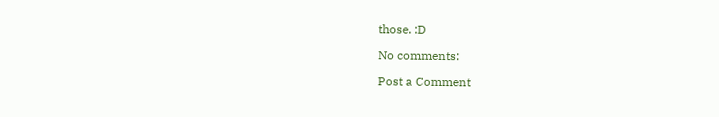those. :D

No comments:

Post a Comment